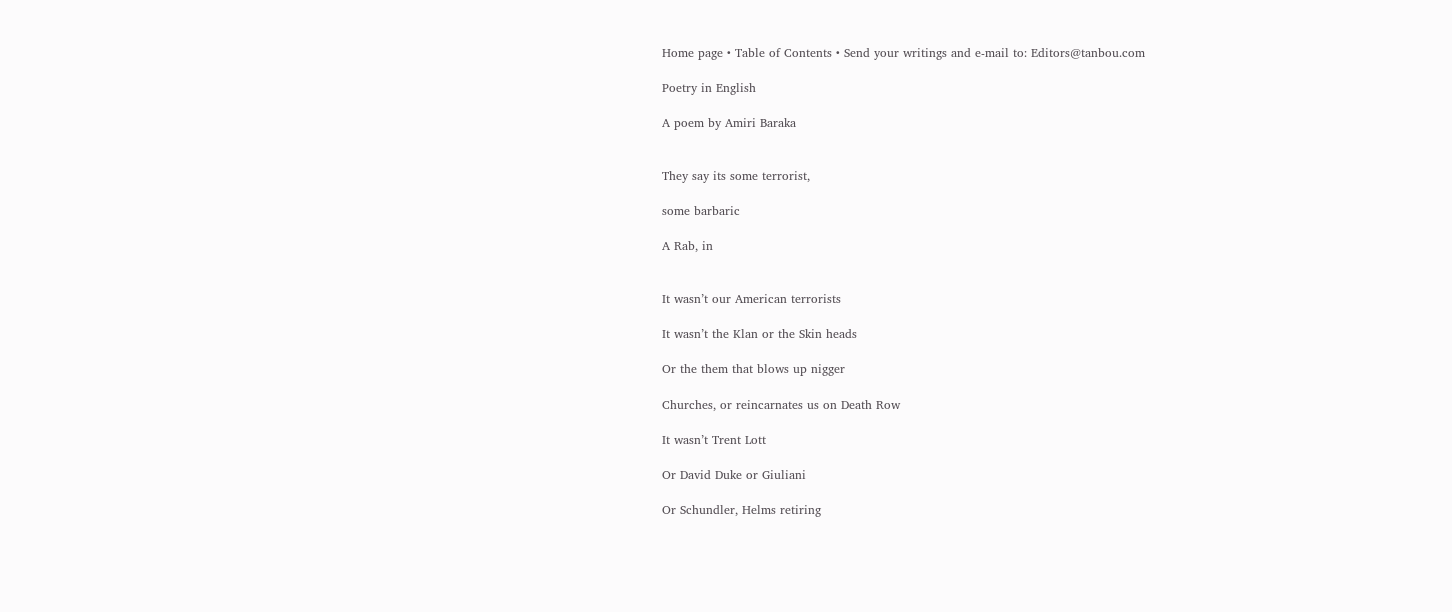Home page • Table of Contents • Send your writings and e-mail to: Editors@tanbou.com

Poetry in English

A poem by Amiri Baraka


They say its some terrorist,

some barbaric

A Rab, in


It wasn’t our American terrorists

It wasn’t the Klan or the Skin heads

Or the them that blows up nigger

Churches, or reincarnates us on Death Row

It wasn’t Trent Lott

Or David Duke or Giuliani

Or Schundler, Helms retiring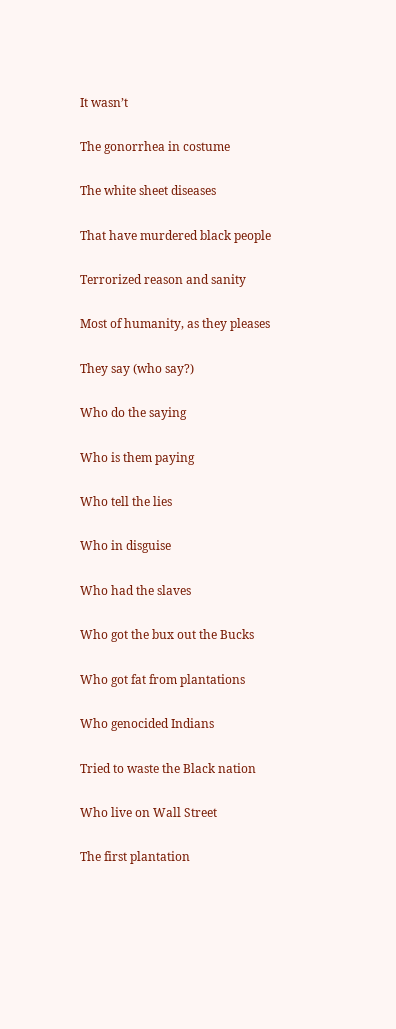It wasn’t

The gonorrhea in costume

The white sheet diseases

That have murdered black people

Terrorized reason and sanity

Most of humanity, as they pleases

They say (who say?)

Who do the saying

Who is them paying

Who tell the lies

Who in disguise

Who had the slaves

Who got the bux out the Bucks

Who got fat from plantations

Who genocided Indians

Tried to waste the Black nation

Who live on Wall Street

The first plantation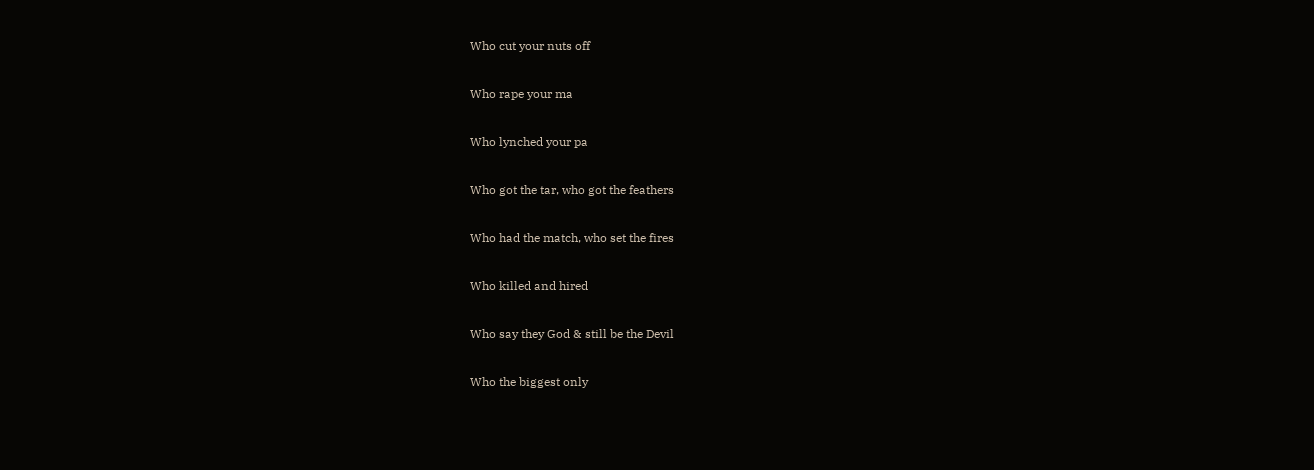Who cut your nuts off

Who rape your ma

Who lynched your pa

Who got the tar, who got the feathers

Who had the match, who set the fires

Who killed and hired

Who say they God & still be the Devil

Who the biggest only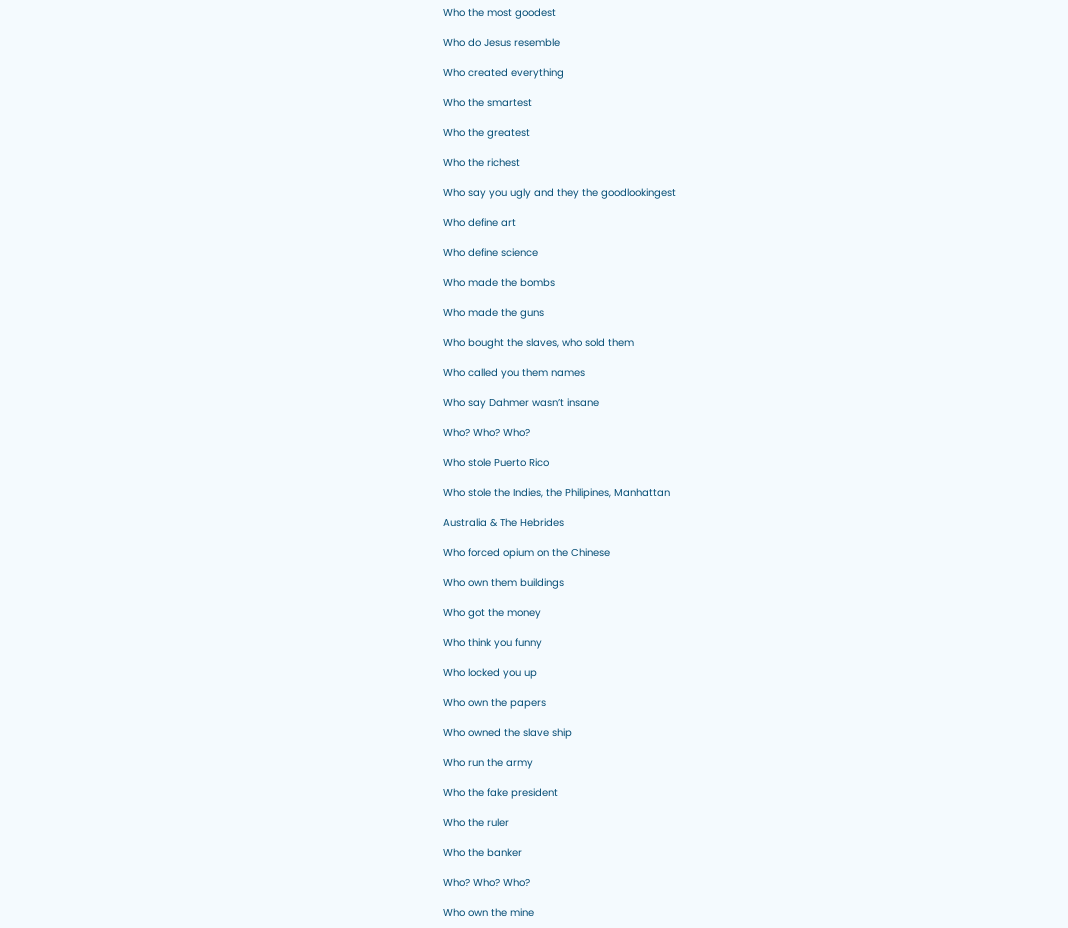Who the most goodest

Who do Jesus resemble

Who created everything

Who the smartest

Who the greatest

Who the richest

Who say you ugly and they the goodlookingest

Who define art

Who define science

Who made the bombs

Who made the guns

Who bought the slaves, who sold them

Who called you them names

Who say Dahmer wasn’t insane

Who? Who? Who?

Who stole Puerto Rico

Who stole the Indies, the Philipines, Manhattan

Australia & The Hebrides

Who forced opium on the Chinese

Who own them buildings

Who got the money

Who think you funny

Who locked you up

Who own the papers

Who owned the slave ship

Who run the army

Who the fake president

Who the ruler

Who the banker

Who? Who? Who?

Who own the mine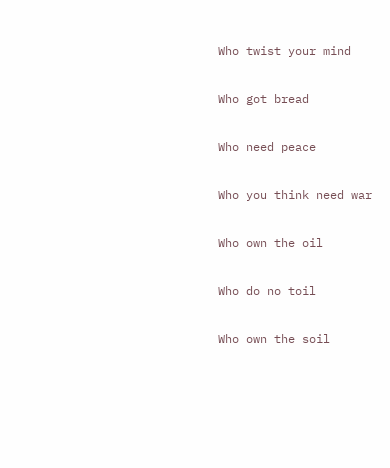Who twist your mind

Who got bread

Who need peace

Who you think need war

Who own the oil

Who do no toil

Who own the soil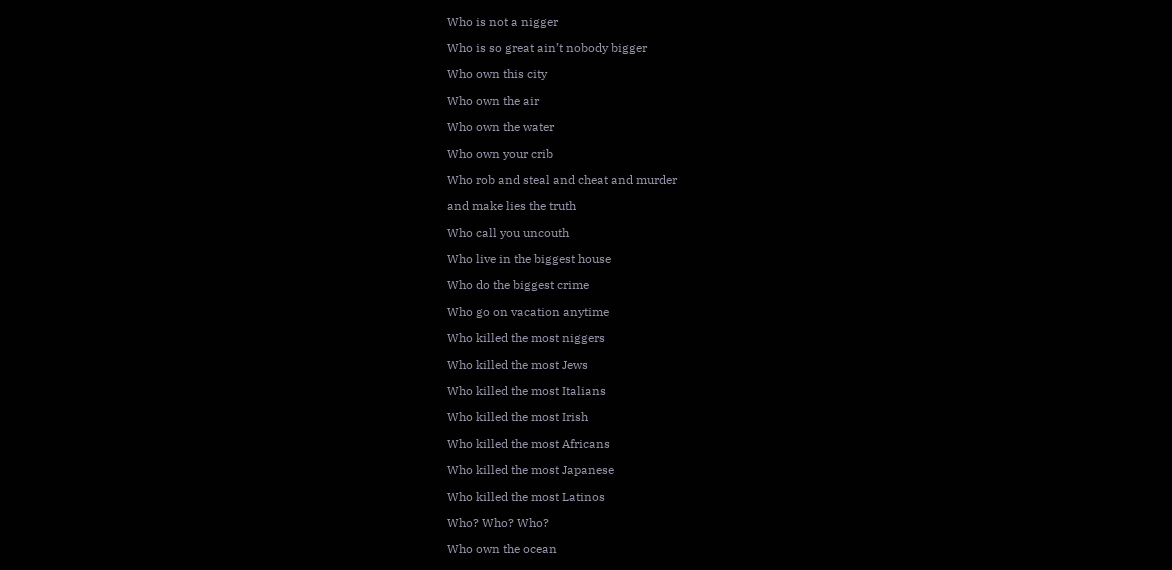Who is not a nigger

Who is so great ain’t nobody bigger

Who own this city

Who own the air

Who own the water

Who own your crib

Who rob and steal and cheat and murder

and make lies the truth

Who call you uncouth

Who live in the biggest house

Who do the biggest crime

Who go on vacation anytime

Who killed the most niggers

Who killed the most Jews

Who killed the most Italians

Who killed the most Irish

Who killed the most Africans

Who killed the most Japanese

Who killed the most Latinos

Who? Who? Who?

Who own the ocean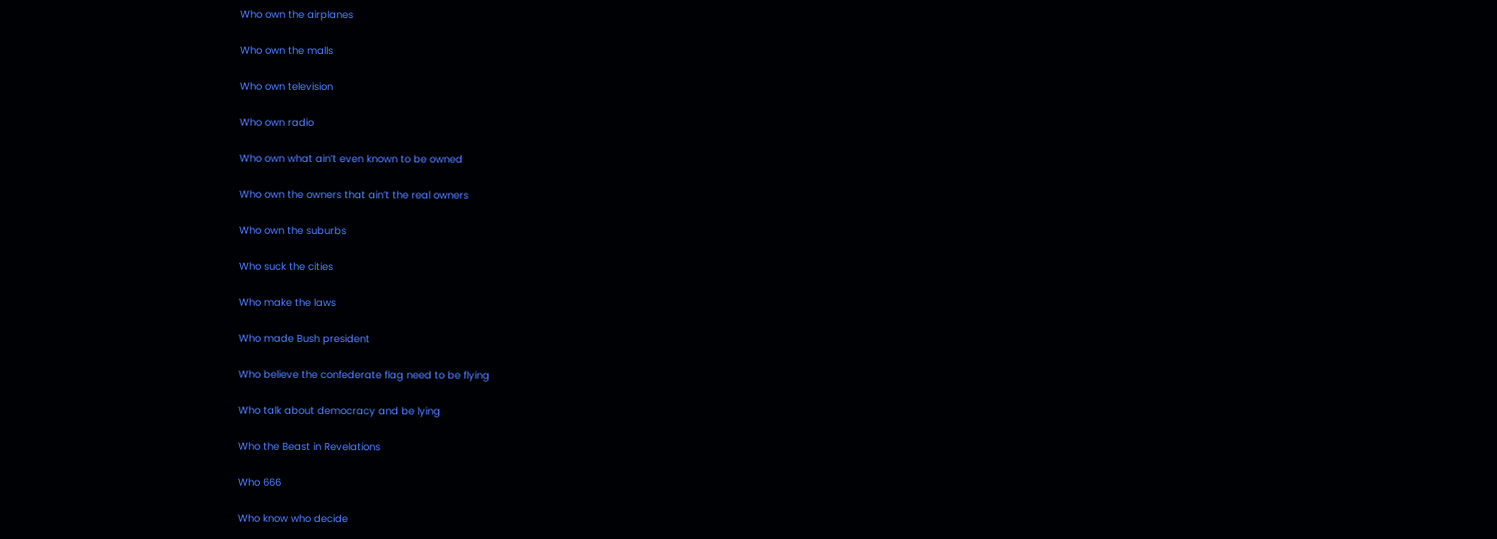Who own the airplanes

Who own the malls

Who own television

Who own radio

Who own what ain’t even known to be owned

Who own the owners that ain’t the real owners

Who own the suburbs

Who suck the cities

Who make the laws

Who made Bush president

Who believe the confederate flag need to be flying

Who talk about democracy and be lying

Who the Beast in Revelations

Who 666

Who know who decide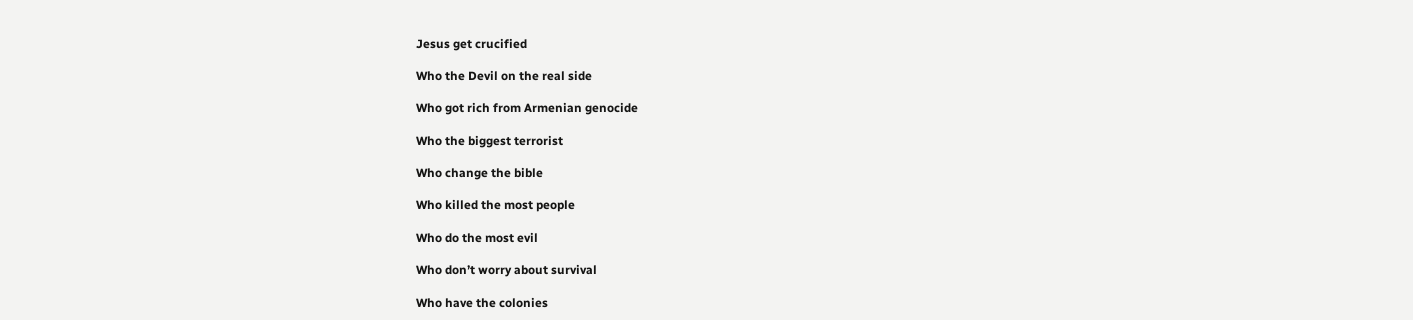Jesus get crucified

Who the Devil on the real side

Who got rich from Armenian genocide

Who the biggest terrorist

Who change the bible

Who killed the most people

Who do the most evil

Who don’t worry about survival

Who have the colonies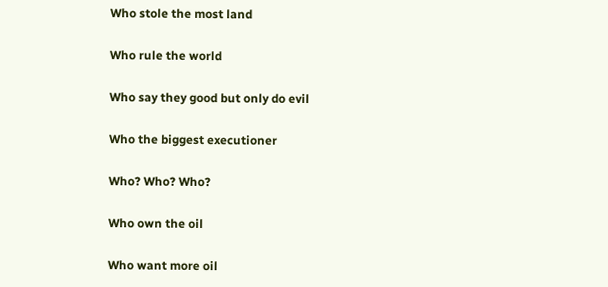Who stole the most land

Who rule the world

Who say they good but only do evil

Who the biggest executioner

Who? Who? Who?

Who own the oil

Who want more oil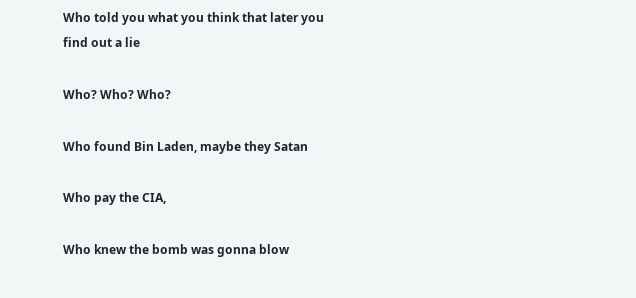Who told you what you think that later you find out a lie

Who? Who? Who?

Who found Bin Laden, maybe they Satan

Who pay the CIA,

Who knew the bomb was gonna blow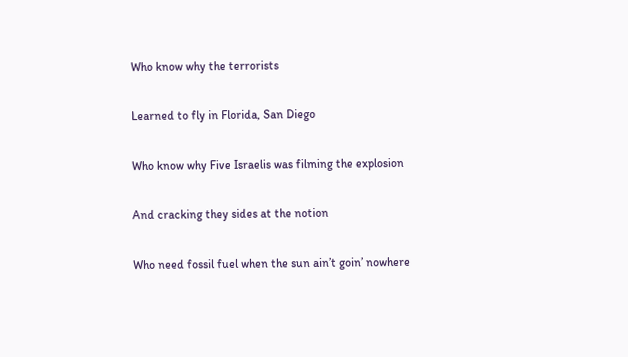Who know why the terrorists

Learned to fly in Florida, San Diego

Who know why Five Israelis was filming the explosion

And cracking they sides at the notion

Who need fossil fuel when the sun ain’t goin’ nowhere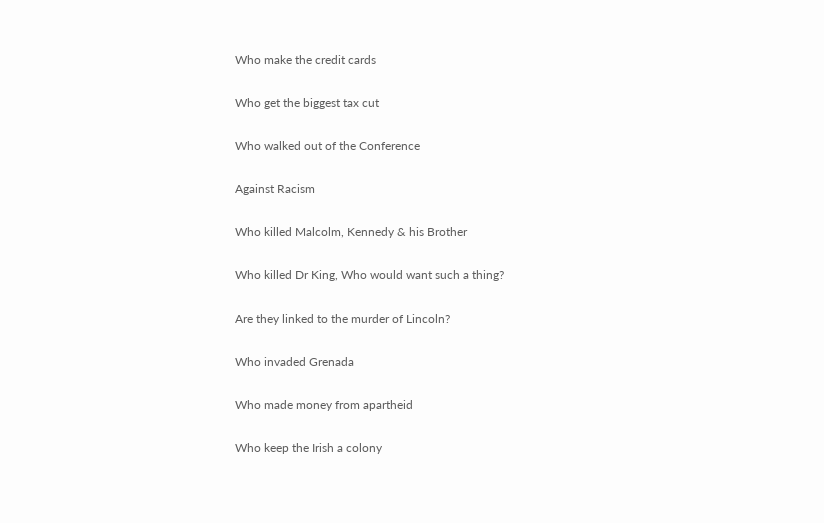Who make the credit cards

Who get the biggest tax cut

Who walked out of the Conference

Against Racism

Who killed Malcolm, Kennedy & his Brother

Who killed Dr King, Who would want such a thing?

Are they linked to the murder of Lincoln?

Who invaded Grenada

Who made money from apartheid

Who keep the Irish a colony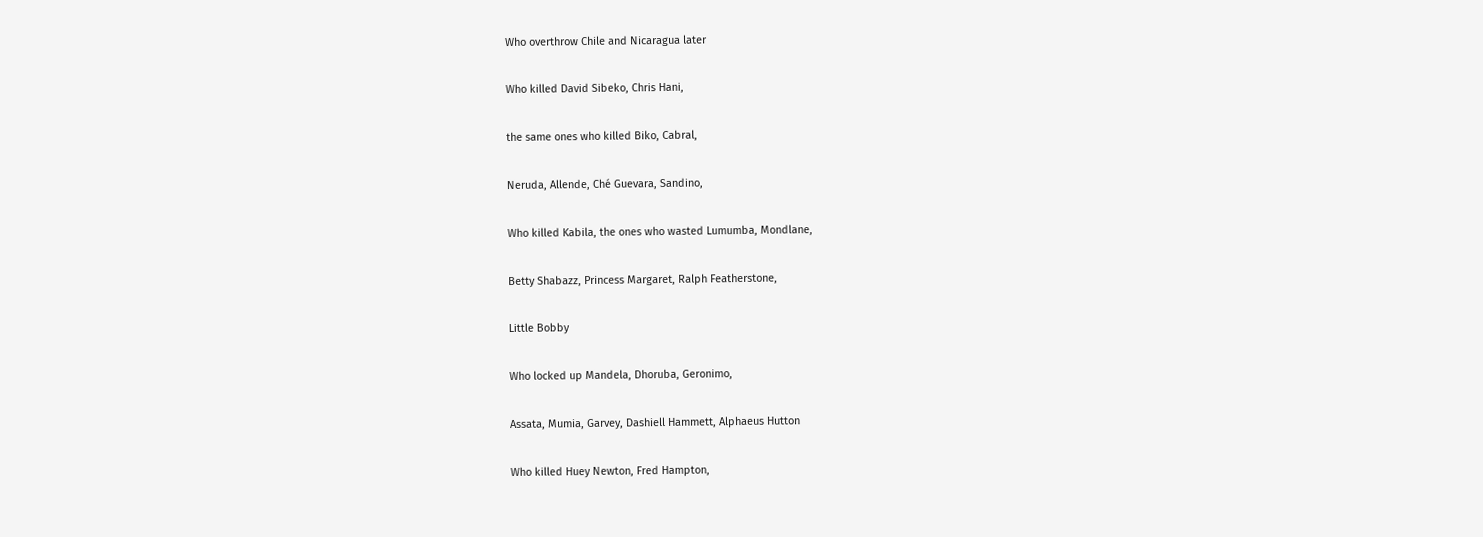Who overthrow Chile and Nicaragua later

Who killed David Sibeko, Chris Hani,

the same ones who killed Biko, Cabral,

Neruda, Allende, Ché Guevara, Sandino,

Who killed Kabila, the ones who wasted Lumumba, Mondlane,

Betty Shabazz, Princess Margaret, Ralph Featherstone,

Little Bobby

Who locked up Mandela, Dhoruba, Geronimo,

Assata, Mumia, Garvey, Dashiell Hammett, Alphaeus Hutton

Who killed Huey Newton, Fred Hampton,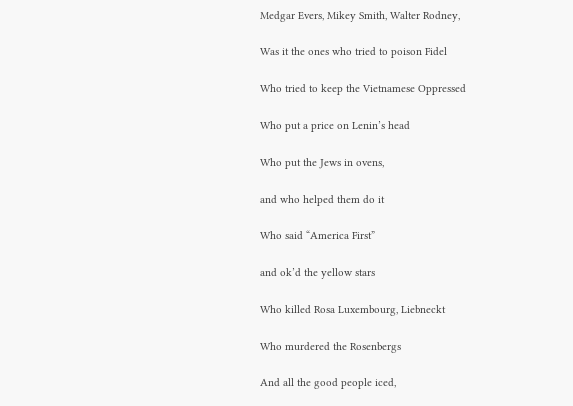Medgar Evers, Mikey Smith, Walter Rodney,

Was it the ones who tried to poison Fidel

Who tried to keep the Vietnamese Oppressed

Who put a price on Lenin’s head

Who put the Jews in ovens,

and who helped them do it

Who said “America First”

and ok’d the yellow stars

Who killed Rosa Luxembourg, Liebneckt

Who murdered the Rosenbergs

And all the good people iced,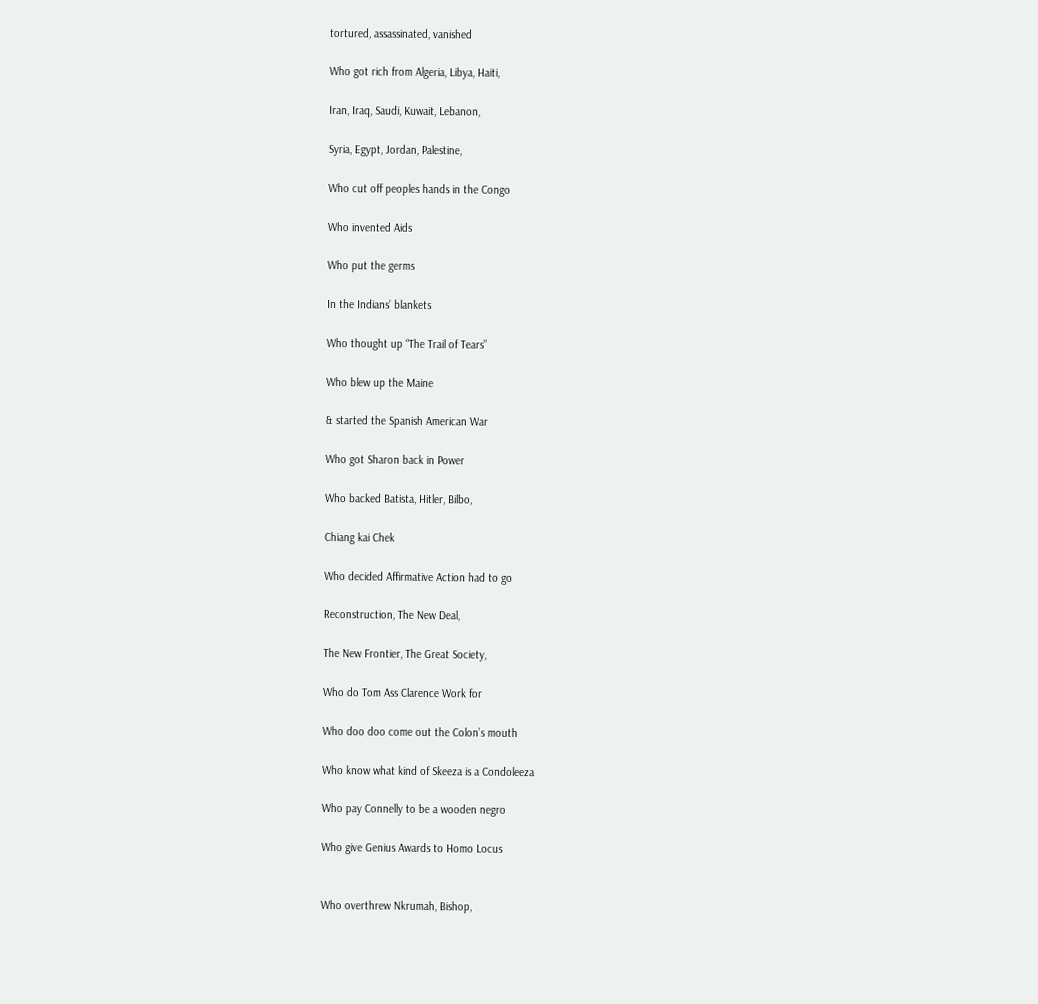tortured, assassinated, vanished

Who got rich from Algeria, Libya, Haiti,

Iran, Iraq, Saudi, Kuwait, Lebanon,

Syria, Egypt, Jordan, Palestine,

Who cut off peoples hands in the Congo

Who invented Aids

Who put the germs

In the Indians’ blankets

Who thought up “The Trail of Tears”

Who blew up the Maine

& started the Spanish American War

Who got Sharon back in Power

Who backed Batista, Hitler, Bilbo,

Chiang kai Chek

Who decided Affirmative Action had to go

Reconstruction, The New Deal,

The New Frontier, The Great Society,

Who do Tom Ass Clarence Work for

Who doo doo come out the Colon’s mouth

Who know what kind of Skeeza is a Condoleeza

Who pay Connelly to be a wooden negro

Who give Genius Awards to Homo Locus


Who overthrew Nkrumah, Bishop,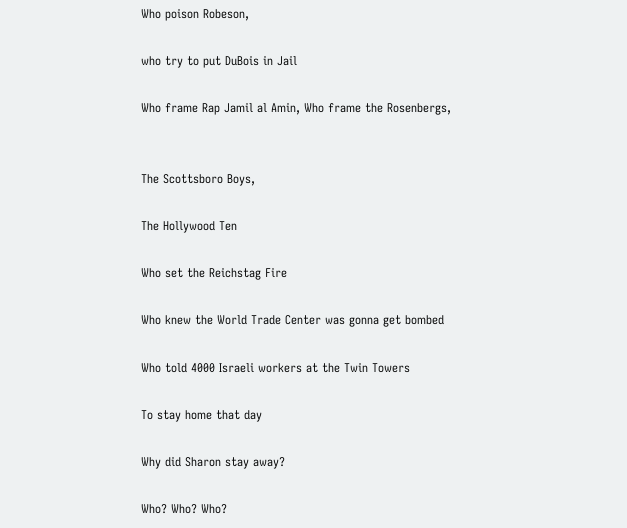Who poison Robeson,

who try to put DuBois in Jail

Who frame Rap Jamil al Amin, Who frame the Rosenbergs,


The Scottsboro Boys,

The Hollywood Ten

Who set the Reichstag Fire

Who knew the World Trade Center was gonna get bombed

Who told 4000 Israeli workers at the Twin Towers

To stay home that day

Why did Sharon stay away?

Who? Who? Who?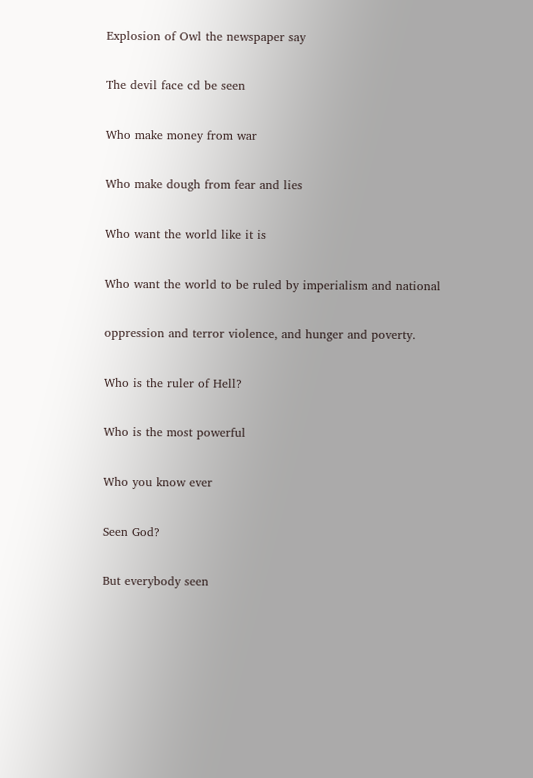Explosion of Owl the newspaper say

The devil face cd be seen

Who make money from war

Who make dough from fear and lies

Who want the world like it is

Who want the world to be ruled by imperialism and national

oppression and terror violence, and hunger and poverty.

Who is the ruler of Hell?

Who is the most powerful

Who you know ever

Seen God?

But everybody seen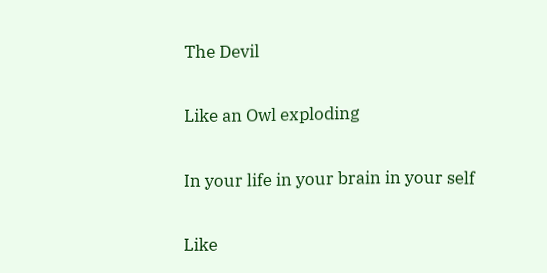The Devil

Like an Owl exploding

In your life in your brain in your self

Like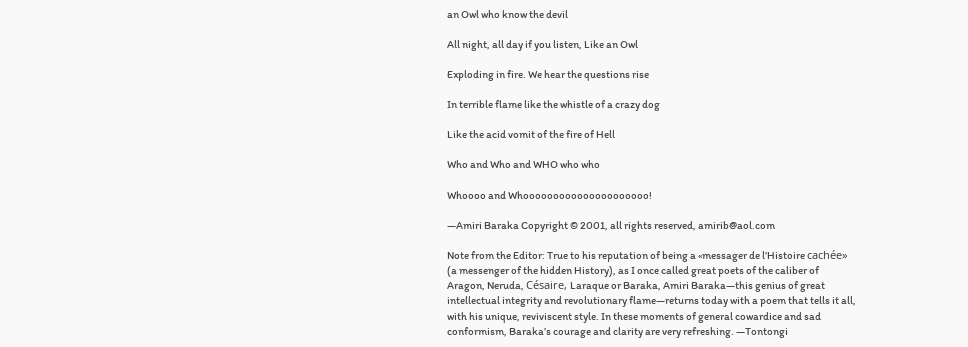an Owl who know the devil

All night, all day if you listen, Like an Owl

Exploding in fire. We hear the questions rise

In terrible flame like the whistle of a crazy dog

Like the acid vomit of the fire of Hell

Who and Who and WHO who who

Whoooo and Whooooooooooooooooooooo!

—Amiri Baraka Copyright © 2001, all rights reserved, amirib@aol.com

Note from the Editor: True to his reputation of being a «messager de l’Histoire cachée» (a messenger of the hidden History), as I once called great poets of the caliber of Aragon, Neruda, Césaire, Laraque or Baraka, Amiri Baraka—this genius of great intellectual integrity and revolutionary flame—returns today with a poem that tells it all, with his unique, reviviscent style. In these moments of general cowardice and sad conformism, Baraka’s courage and clarity are very refreshing. —Tontongi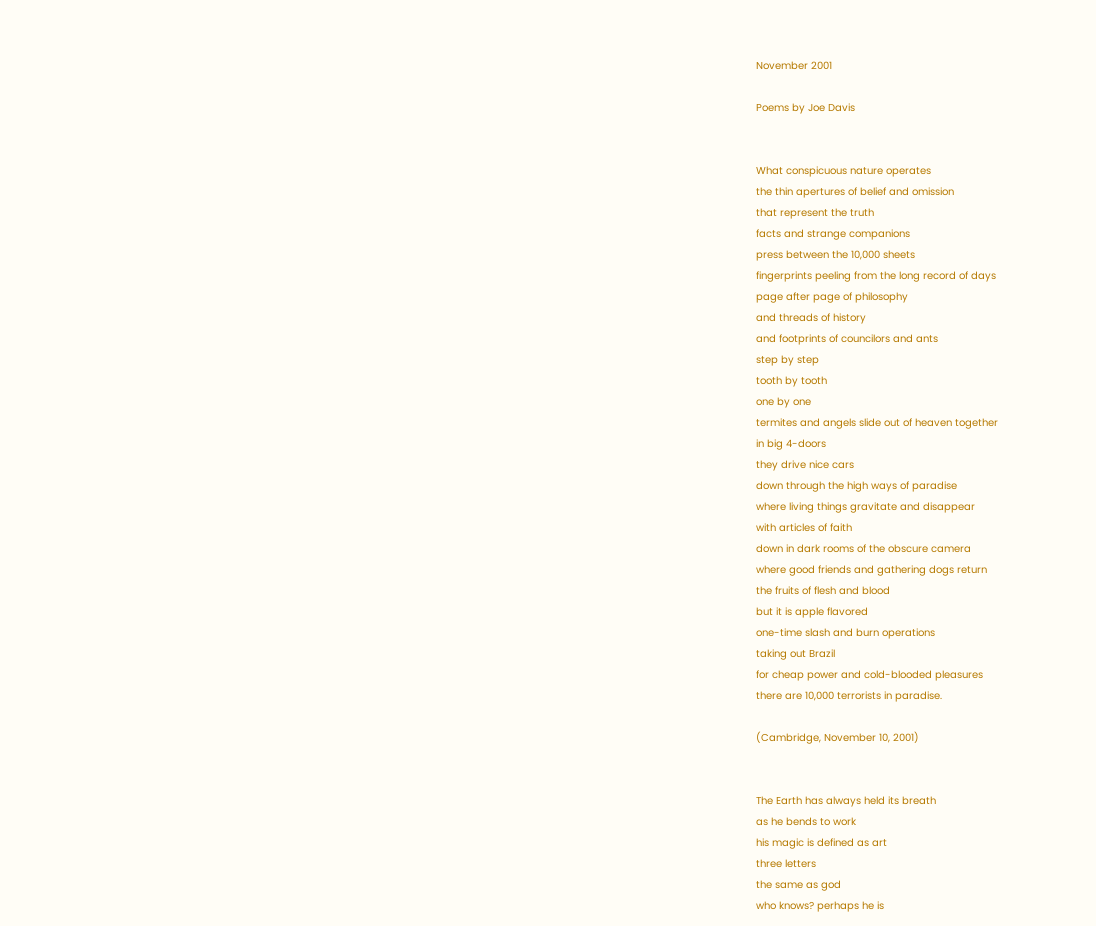November 2001

Poems by Joe Davis


What conspicuous nature operates
the thin apertures of belief and omission
that represent the truth
facts and strange companions
press between the 10,000 sheets
fingerprints peeling from the long record of days
page after page of philosophy
and threads of history
and footprints of councilors and ants
step by step
tooth by tooth
one by one
termites and angels slide out of heaven together
in big 4-doors
they drive nice cars
down through the high ways of paradise
where living things gravitate and disappear
with articles of faith
down in dark rooms of the obscure camera
where good friends and gathering dogs return
the fruits of flesh and blood
but it is apple flavored
one-time slash and burn operations
taking out Brazil
for cheap power and cold-blooded pleasures
there are 10,000 terrorists in paradise.

(Cambridge, November 10, 2001)


The Earth has always held its breath
as he bends to work
his magic is defined as art
three letters
the same as god
who knows? perhaps he is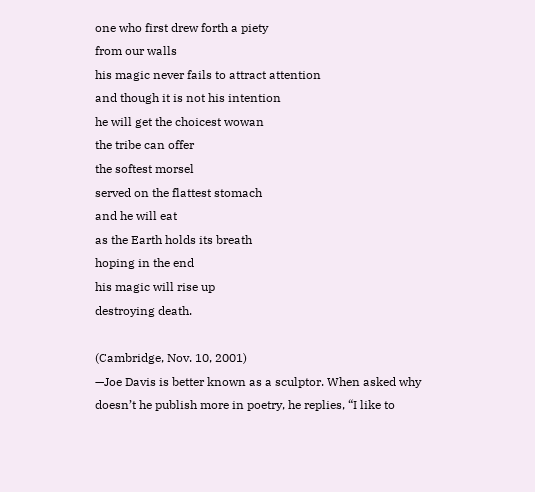one who first drew forth a piety
from our walls
his magic never fails to attract attention
and though it is not his intention
he will get the choicest wowan
the tribe can offer
the softest morsel
served on the flattest stomach
and he will eat
as the Earth holds its breath
hoping in the end
his magic will rise up
destroying death.

(Cambridge, Nov. 10, 2001)
—Joe Davis is better known as a sculptor. When asked why doesn’t he publish more in poetry, he replies, “I like to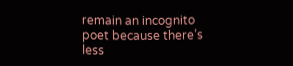remain an incognito poet because there’s less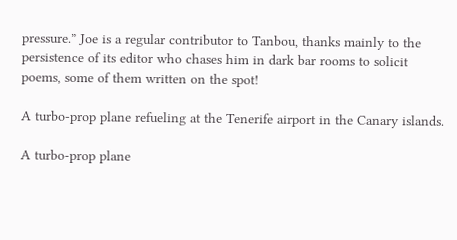pressure.” Joe is a regular contributor to Tanbou, thanks mainly to the persistence of its editor who chases him in dark bar rooms to solicit poems, some of them written on the spot!

A turbo-prop plane refueling at the Tenerife airport in the Canary islands.

A turbo-prop plane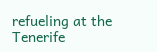refueling at the Tenerife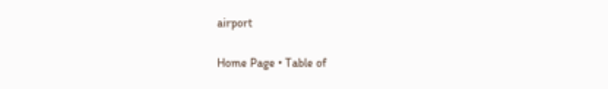airport

Home Page • Table of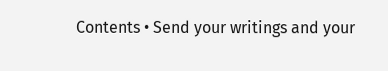Contents • Send your writings and your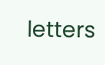letters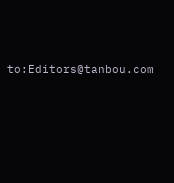to:Editors@tanbou.com